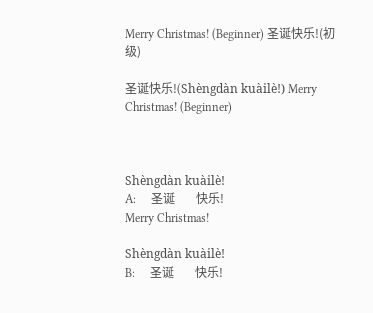Merry Christmas! (Beginner) 圣诞快乐!(初级)

圣诞快乐!(Shèngdàn kuàilè!) Merry Christmas! (Beginner)



Shèngdàn kuàilè!
A:     圣诞       快乐!
Merry Christmas!

Shèngdàn kuàilè!
B:     圣诞       快乐!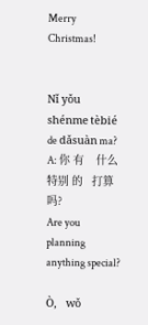Merry Christmas!


Nǐ yǒu shénme tèbié de dǎsuàn ma?
A: 你 有    什么     特别 的   打算   吗?
Are you planning anything special?

Ò,   wǒ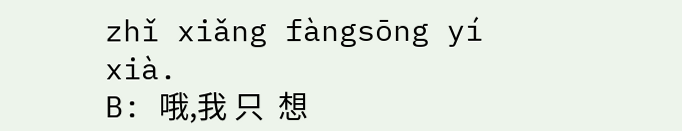zhǐ xiǎng fàngsōng yí xià.
B: 哦,我 只  想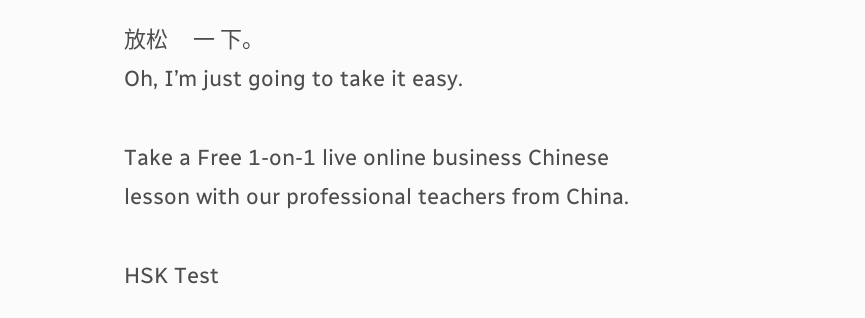放松     一 下。
Oh, I’m just going to take it easy.

Take a Free 1-on-1 live online business Chinese lesson with our professional teachers from China.

HSK Test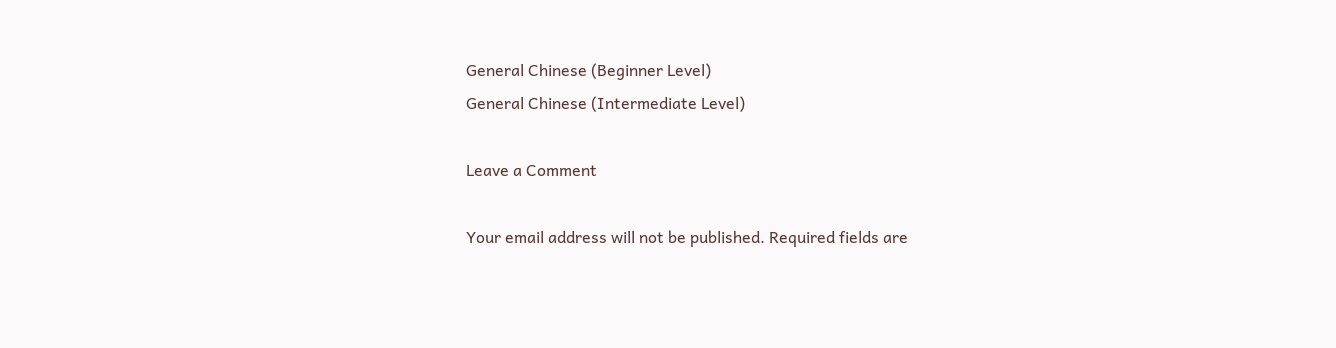General Chinese (Beginner Level)
General Chinese (Intermediate Level)

Leave a Comment

Your email address will not be published. Required fields are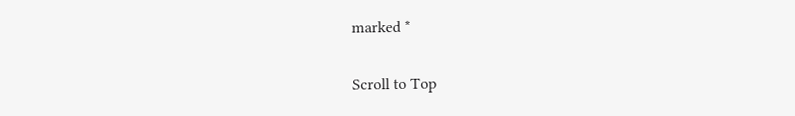marked *

Scroll to Top